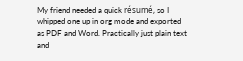My friend needed a quick résumé, so I whipped one up in org mode and exported as PDF and Word. Practically just plain text and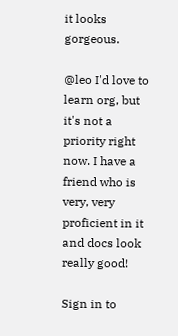it looks gorgeous.

@leo I'd love to learn org, but it's not a priority right now. I have a friend who is very, very proficient in it and docs look really good!

Sign in to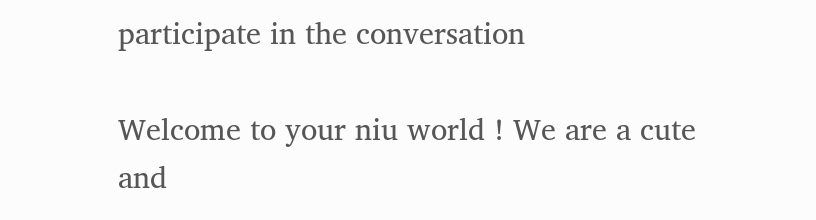participate in the conversation

Welcome to your niu world ! We are a cute and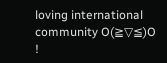loving international community O(≧▽≦)O !